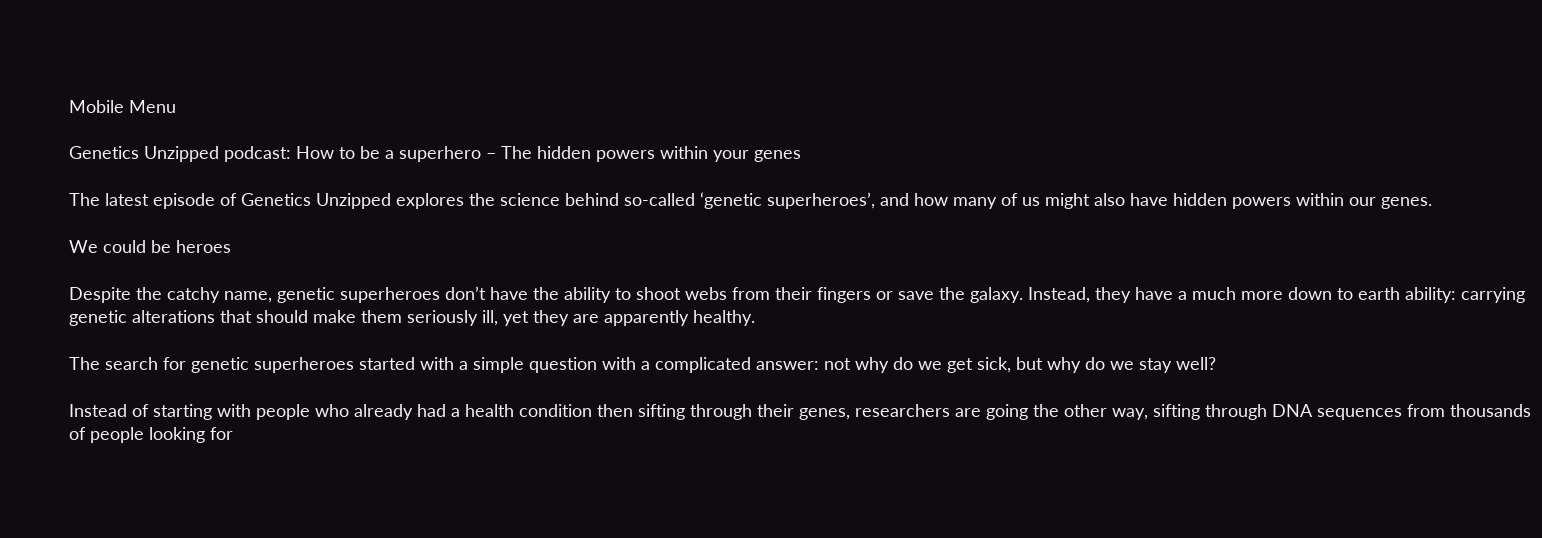Mobile Menu

Genetics Unzipped podcast: How to be a superhero – The hidden powers within your genes

The latest episode of Genetics Unzipped explores the science behind so-called ‘genetic superheroes’, and how many of us might also have hidden powers within our genes.

We could be heroes

Despite the catchy name, genetic superheroes don’t have the ability to shoot webs from their fingers or save the galaxy. Instead, they have a much more down to earth ability: carrying genetic alterations that should make them seriously ill, yet they are apparently healthy.

The search for genetic superheroes started with a simple question with a complicated answer: not why do we get sick, but why do we stay well?

Instead of starting with people who already had a health condition then sifting through their genes, researchers are going the other way, sifting through DNA sequences from thousands of people looking for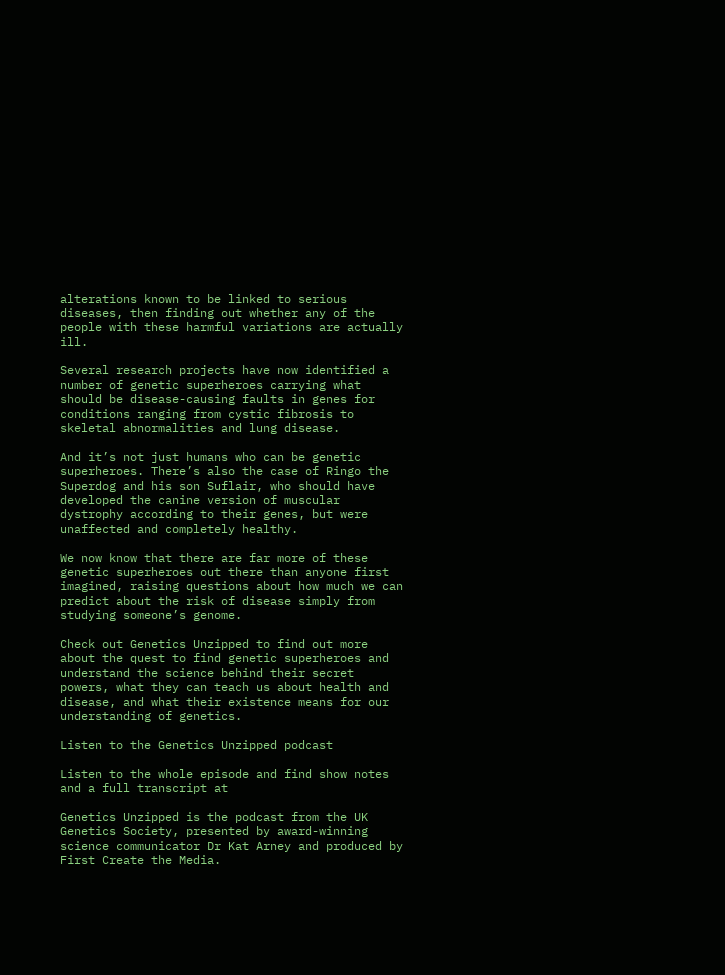alterations known to be linked to serious diseases, then finding out whether any of the people with these harmful variations are actually ill.

Several research projects have now identified a number of genetic superheroes carrying what should be disease-causing faults in genes for conditions ranging from cystic fibrosis to skeletal abnormalities and lung disease.

And it’s not just humans who can be genetic superheroes. There’s also the case of Ringo the Superdog and his son Suflair, who should have developed the canine version of muscular dystrophy according to their genes, but were unaffected and completely healthy.

We now know that there are far more of these genetic superheroes out there than anyone first imagined, raising questions about how much we can predict about the risk of disease simply from studying someone’s genome.

Check out Genetics Unzipped to find out more about the quest to find genetic superheroes and understand the science behind their secret powers, what they can teach us about health and disease, and what their existence means for our understanding of genetics.

Listen to the Genetics Unzipped podcast

Listen to the whole episode and find show notes and a full transcript at

Genetics Unzipped is the podcast from the UK Genetics Society, presented by award-winning science communicator Dr Kat Arney and produced by First Create the Media.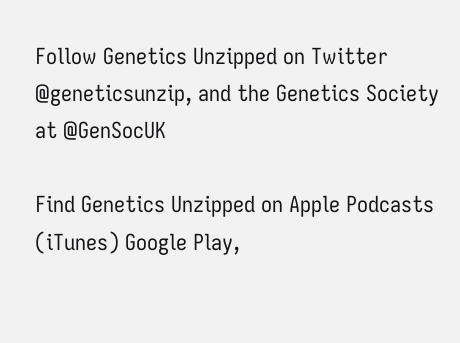Follow Genetics Unzipped on Twitter @geneticsunzip, and the Genetics Society at @GenSocUK

Find Genetics Unzipped on Apple Podcasts (iTunes) Google Play,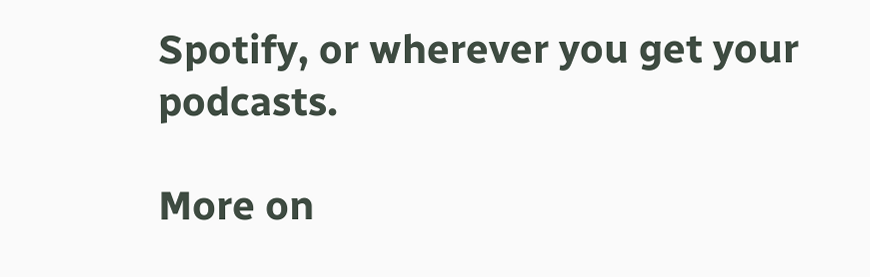Spotify, or wherever you get your podcasts.

More on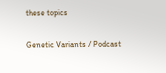these topics

Genetic Variants / Podcast